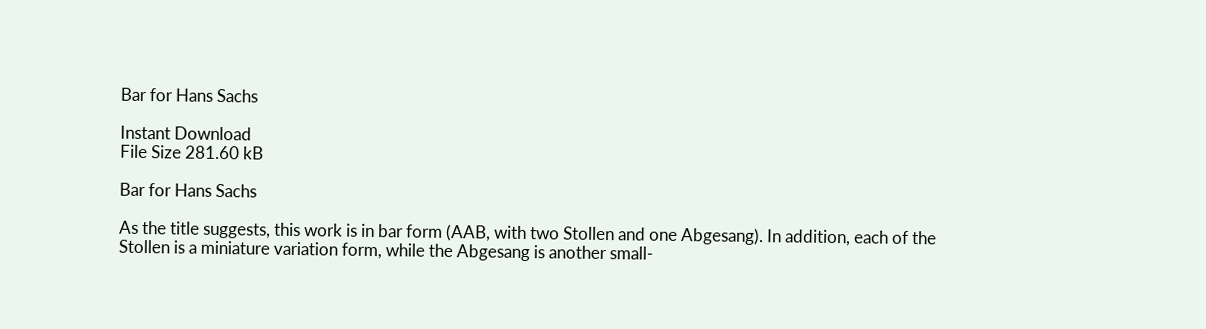Bar for Hans Sachs

Instant Download
File Size 281.60 kB

Bar for Hans Sachs

As the title suggests, this work is in bar form (AAB, with two Stollen and one Abgesang). In addition, each of the Stollen is a miniature variation form, while the Abgesang is another small-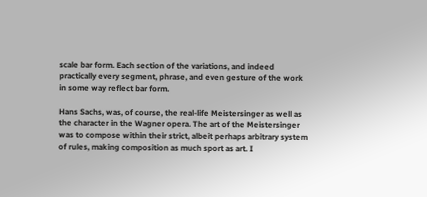scale bar form. Each section of the variations, and indeed practically every segment, phrase, and even gesture of the work in some way reflect bar form.

Hans Sachs, was, of course, the real-life Meistersinger as well as the character in the Wagner opera. The art of the Meistersinger was to compose within their strict, albeit perhaps arbitrary system of rules, making composition as much sport as art. I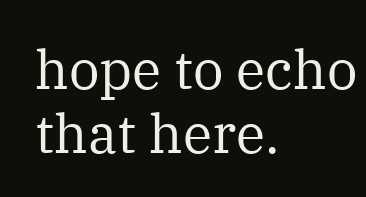hope to echo that here.